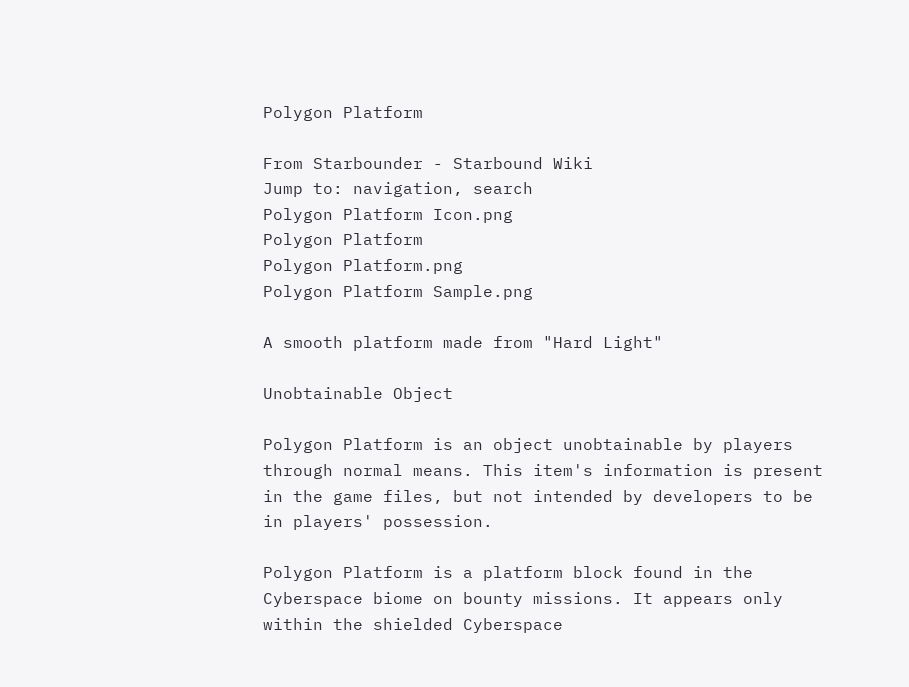Polygon Platform

From Starbounder - Starbound Wiki
Jump to: navigation, search
Polygon Platform Icon.png
Polygon Platform
Polygon Platform.png
Polygon Platform Sample.png

A smooth platform made from "Hard Light"

Unobtainable Object

Polygon Platform is an object unobtainable by players through normal means. This item's information is present in the game files, but not intended by developers to be in players' possession.

Polygon Platform is a platform block found in the Cyberspace biome on bounty missions. It appears only within the shielded Cyberspace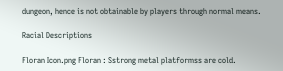dungeon, hence is not obtainable by players through normal means.

Racial Descriptions

Floran Icon.png Floran : Sstrong metal platformss are cold.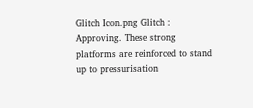Glitch Icon.png Glitch : Approving. These strong platforms are reinforced to stand up to pressurisation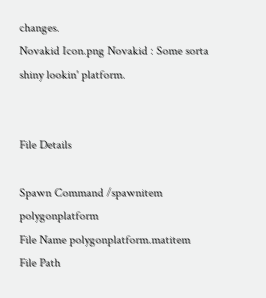changes.
Novakid Icon.png Novakid : Some sorta shiny lookin' platform.


File Details

Spawn Command /spawnitem polygonplatform
File Name polygonplatform.matitem
File Path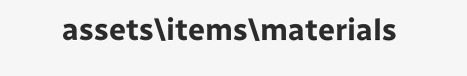assets\items\materials